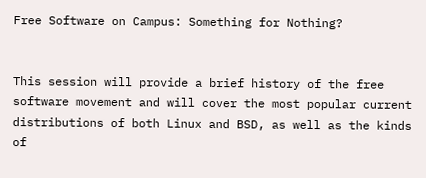Free Software on Campus: Something for Nothing?


This session will provide a brief history of the free software movement and will cover the most popular current distributions of both Linux and BSD, as well as the kinds of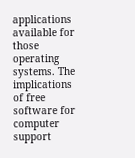applications available for those operating systems. The implications of free software for computer support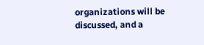organizations will be discussed, and a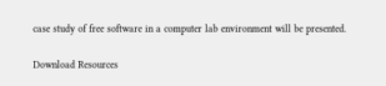case study of free software in a computer lab environment will be presented.

Download Resources